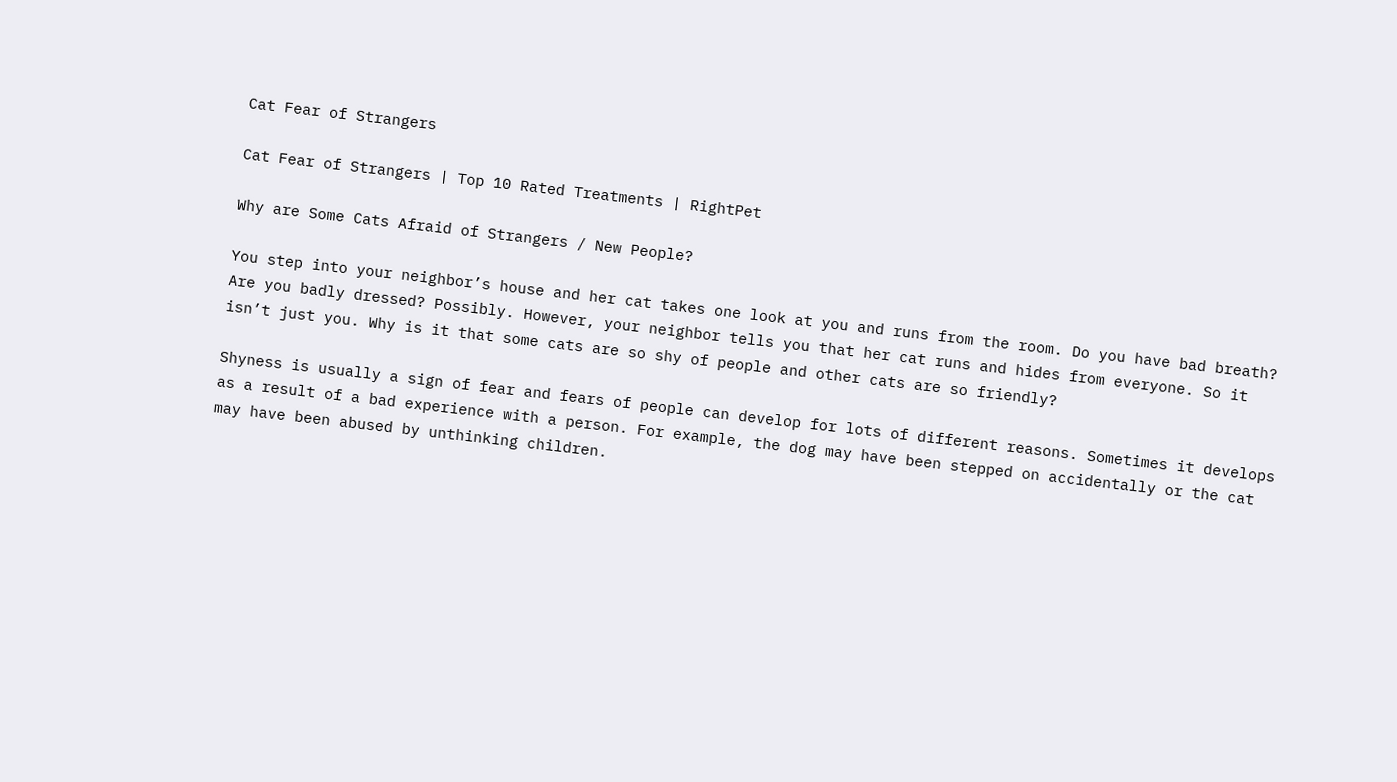Cat Fear of Strangers

Cat Fear of Strangers | Top 10 Rated Treatments | RightPet

Why are Some Cats Afraid of Strangers / New People?

You step into your neighbor’s house and her cat takes one look at you and runs from the room. Do you have bad breath? Are you badly dressed? Possibly. However, your neighbor tells you that her cat runs and hides from everyone. So it isn’t just you. Why is it that some cats are so shy of people and other cats are so friendly?

Shyness is usually a sign of fear and fears of people can develop for lots of different reasons. Sometimes it develops as a result of a bad experience with a person. For example, the dog may have been stepped on accidentally or the cat may have been abused by unthinking children.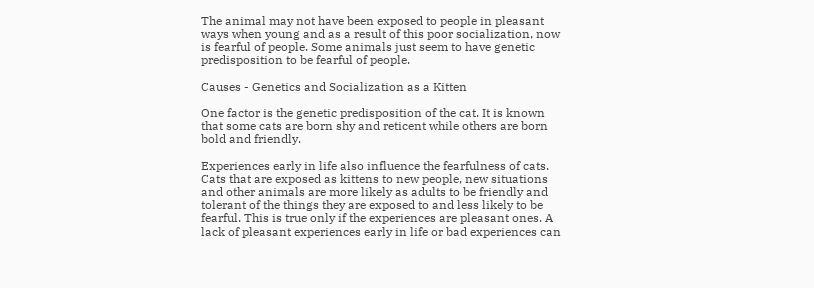The animal may not have been exposed to people in pleasant ways when young and as a result of this poor socialization, now is fearful of people. Some animals just seem to have genetic predisposition to be fearful of people.

Causes - Genetics and Socialization as a Kitten

One factor is the genetic predisposition of the cat. It is known that some cats are born shy and reticent while others are born bold and friendly.

Experiences early in life also influence the fearfulness of cats. Cats that are exposed as kittens to new people, new situations and other animals are more likely as adults to be friendly and tolerant of the things they are exposed to and less likely to be fearful. This is true only if the experiences are pleasant ones. A lack of pleasant experiences early in life or bad experiences can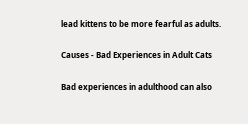lead kittens to be more fearful as adults.

Causes - Bad Experiences in Adult Cats

Bad experiences in adulthood can also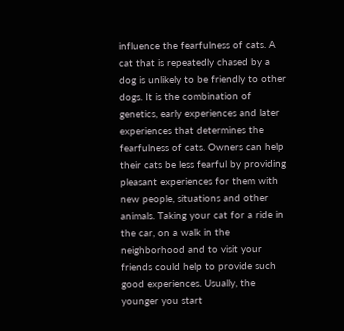influence the fearfulness of cats. A cat that is repeatedly chased by a dog is unlikely to be friendly to other dogs. It is the combination of genetics, early experiences and later experiences that determines the fearfulness of cats. Owners can help their cats be less fearful by providing pleasant experiences for them with new people, situations and other animals. Taking your cat for a ride in the car, on a walk in the neighborhood and to visit your friends could help to provide such good experiences. Usually, the younger you start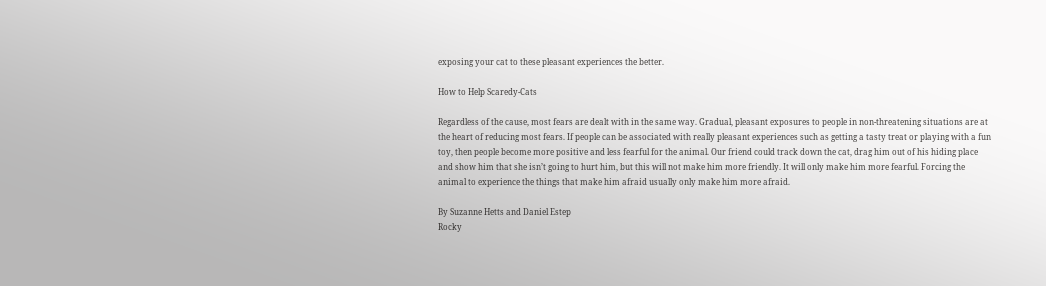exposing your cat to these pleasant experiences the better.

How to Help Scaredy-Cats

Regardless of the cause, most fears are dealt with in the same way. Gradual, pleasant exposures to people in non-threatening situations are at the heart of reducing most fears. If people can be associated with really pleasant experiences such as getting a tasty treat or playing with a fun toy, then people become more positive and less fearful for the animal. Our friend could track down the cat, drag him out of his hiding place and show him that she isn’t going to hurt him, but this will not make him more friendly. It will only make him more fearful. Forcing the animal to experience the things that make him afraid usually only make him more afraid.

By Suzanne Hetts and Daniel Estep
Rocky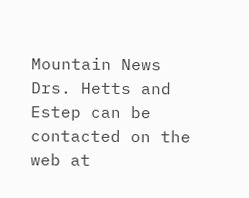Mountain News
Drs. Hetts and Estep can be contacted on the web at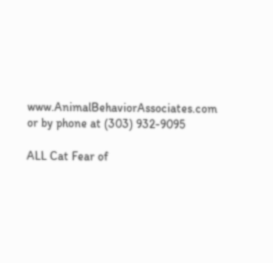www.AnimalBehaviorAssociates.com or by phone at (303) 932-9095

ALL Cat Fear of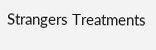Strangers Treatments